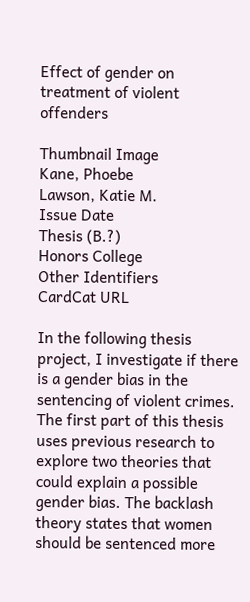Effect of gender on treatment of violent offenders

Thumbnail Image
Kane, Phoebe
Lawson, Katie M.
Issue Date
Thesis (B.?)
Honors College
Other Identifiers
CardCat URL

In the following thesis project, I investigate if there is a gender bias in the sentencing of violent crimes. The first part of this thesis uses previous research to explore two theories that could explain a possible gender bias. The backlash theory states that women should be sentenced more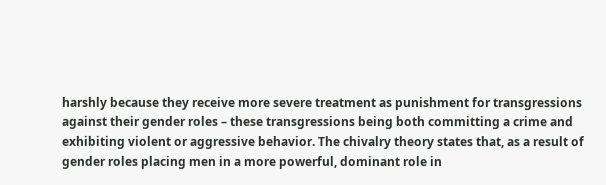harshly because they receive more severe treatment as punishment for transgressions against their gender roles – these transgressions being both committing a crime and exhibiting violent or aggressive behavior. The chivalry theory states that, as a result of gender roles placing men in a more powerful, dominant role in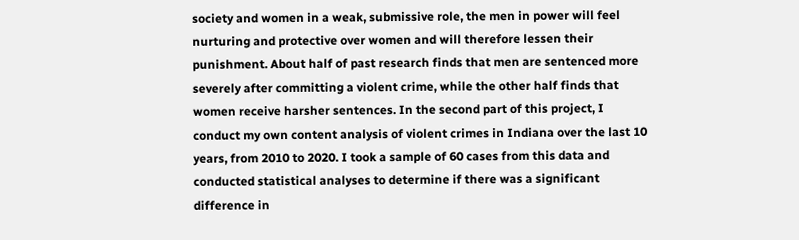society and women in a weak, submissive role, the men in power will feel nurturing and protective over women and will therefore lessen their punishment. About half of past research finds that men are sentenced more severely after committing a violent crime, while the other half finds that women receive harsher sentences. In the second part of this project, I conduct my own content analysis of violent crimes in Indiana over the last 10 years, from 2010 to 2020. I took a sample of 60 cases from this data and conducted statistical analyses to determine if there was a significant difference in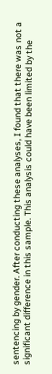sentencing by gender. After conducting these analyses, I found that there was not a significant difference in this sample. This analysis could have been limited by the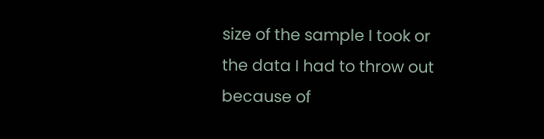size of the sample I took or the data I had to throw out because of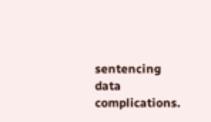sentencing data complications.